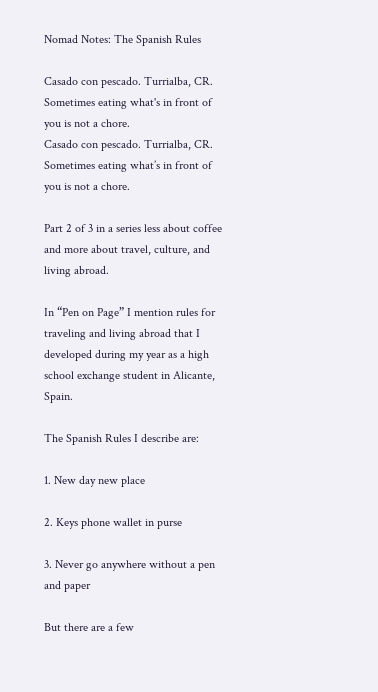Nomad Notes: The Spanish Rules

Casado con pescado. Turrialba, CR. Sometimes eating what's in front of you is not a chore.
Casado con pescado. Turrialba, CR. Sometimes eating what’s in front of you is not a chore.

Part 2 of 3 in a series less about coffee and more about travel, culture, and living abroad.

In “Pen on Page” I mention rules for traveling and living abroad that I developed during my year as a high school exchange student in Alicante, Spain.

The Spanish Rules I describe are:

1. New day new place

2. Keys phone wallet in purse

3. Never go anywhere without a pen and paper

But there are a few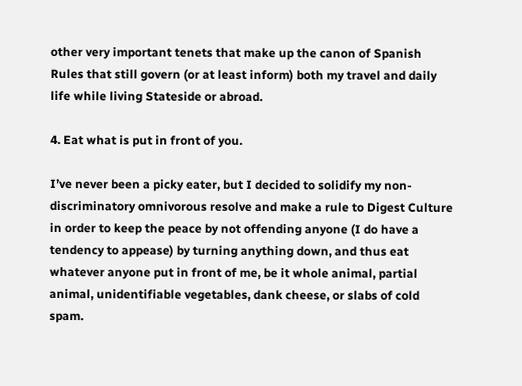other very important tenets that make up the canon of Spanish Rules that still govern (or at least inform) both my travel and daily life while living Stateside or abroad.

4. Eat what is put in front of you.

I’ve never been a picky eater, but I decided to solidify my non-discriminatory omnivorous resolve and make a rule to Digest Culture in order to keep the peace by not offending anyone (I do have a tendency to appease) by turning anything down, and thus eat whatever anyone put in front of me, be it whole animal, partial animal, unidentifiable vegetables, dank cheese, or slabs of cold spam.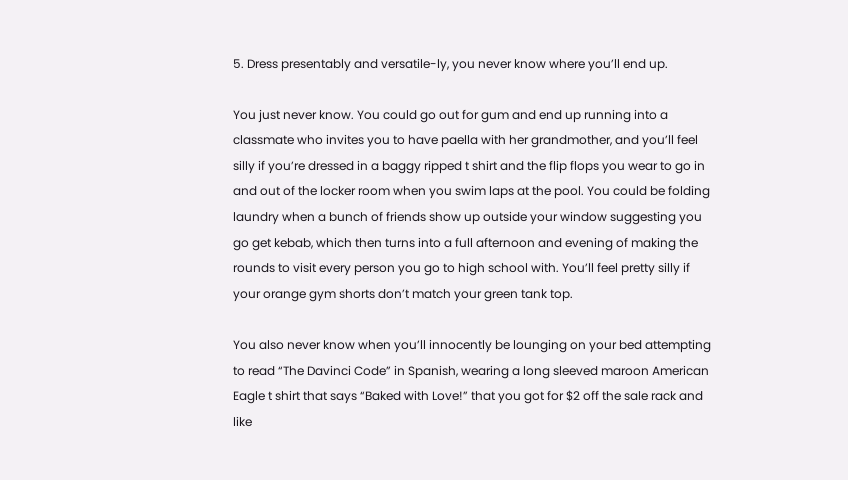5. Dress presentably and versatile-ly, you never know where you’ll end up.

You just never know. You could go out for gum and end up running into a classmate who invites you to have paella with her grandmother, and you’ll feel silly if you’re dressed in a baggy ripped t shirt and the flip flops you wear to go in and out of the locker room when you swim laps at the pool. You could be folding laundry when a bunch of friends show up outside your window suggesting you go get kebab, which then turns into a full afternoon and evening of making the rounds to visit every person you go to high school with. You’ll feel pretty silly if your orange gym shorts don’t match your green tank top.

You also never know when you’ll innocently be lounging on your bed attempting to read “The Davinci Code” in Spanish, wearing a long sleeved maroon American Eagle t shirt that says “Baked with Love!” that you got for $2 off the sale rack and like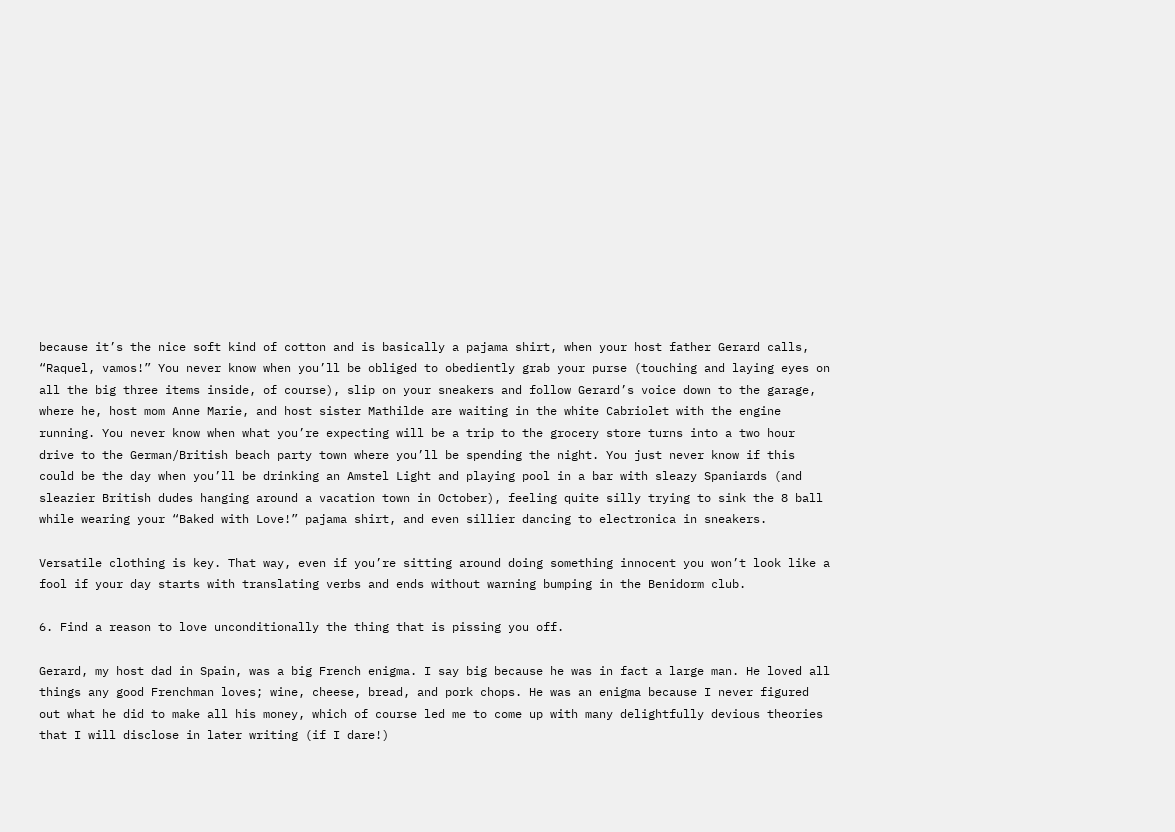because it’s the nice soft kind of cotton and is basically a pajama shirt, when your host father Gerard calls, “Raquel, vamos!” You never know when you’ll be obliged to obediently grab your purse (touching and laying eyes on all the big three items inside, of course), slip on your sneakers and follow Gerard’s voice down to the garage, where he, host mom Anne Marie, and host sister Mathilde are waiting in the white Cabriolet with the engine running. You never know when what you’re expecting will be a trip to the grocery store turns into a two hour drive to the German/British beach party town where you’ll be spending the night. You just never know if this could be the day when you’ll be drinking an Amstel Light and playing pool in a bar with sleazy Spaniards (and sleazier British dudes hanging around a vacation town in October), feeling quite silly trying to sink the 8 ball while wearing your “Baked with Love!” pajama shirt, and even sillier dancing to electronica in sneakers.

Versatile clothing is key. That way, even if you’re sitting around doing something innocent you won’t look like a fool if your day starts with translating verbs and ends without warning bumping in the Benidorm club.

6. Find a reason to love unconditionally the thing that is pissing you off.

Gerard, my host dad in Spain, was a big French enigma. I say big because he was in fact a large man. He loved all things any good Frenchman loves; wine, cheese, bread, and pork chops. He was an enigma because I never figured out what he did to make all his money, which of course led me to come up with many delightfully devious theories that I will disclose in later writing (if I dare!)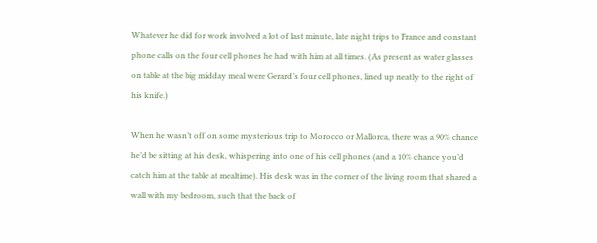Whatever he did for work involved a lot of last minute, late night trips to France and constant phone calls on the four cell phones he had with him at all times. (As present as water glasses on table at the big midday meal were Gerard’s four cell phones, lined up neatly to the right of his knife.)

When he wasn’t off on some mysterious trip to Morocco or Mallorca, there was a 90% chance he’d be sitting at his desk, whispering into one of his cell phones (and a 10% chance you’d catch him at the table at mealtime). His desk was in the corner of the living room that shared a wall with my bedroom, such that the back of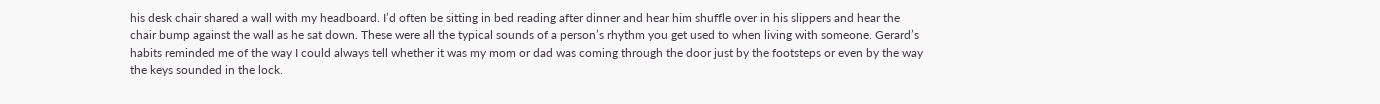his desk chair shared a wall with my headboard. I’d often be sitting in bed reading after dinner and hear him shuffle over in his slippers and hear the chair bump against the wall as he sat down. These were all the typical sounds of a person’s rhythm you get used to when living with someone. Gerard’s habits reminded me of the way I could always tell whether it was my mom or dad was coming through the door just by the footsteps or even by the way the keys sounded in the lock.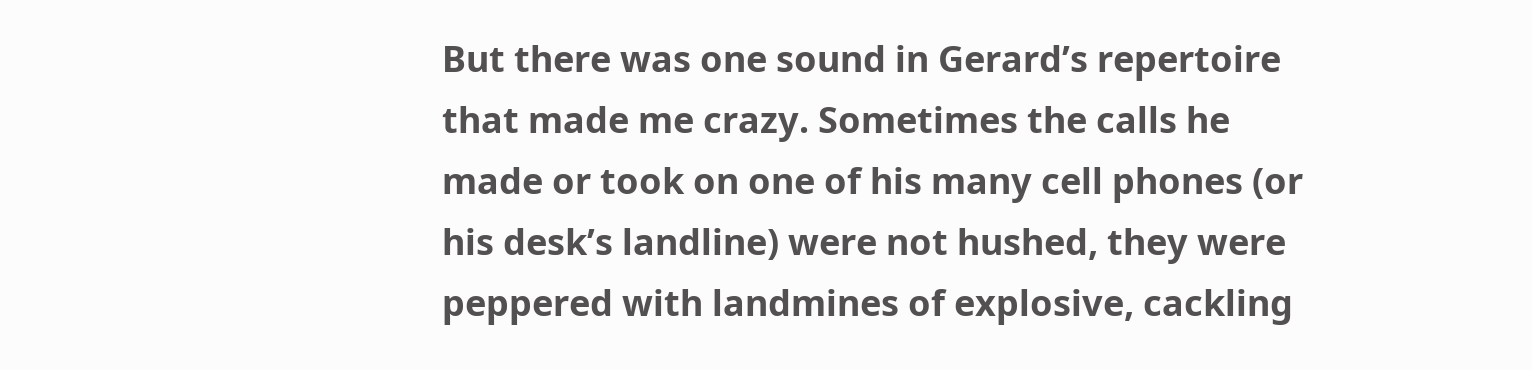But there was one sound in Gerard’s repertoire that made me crazy. Sometimes the calls he made or took on one of his many cell phones (or his desk’s landline) were not hushed, they were peppered with landmines of explosive, cackling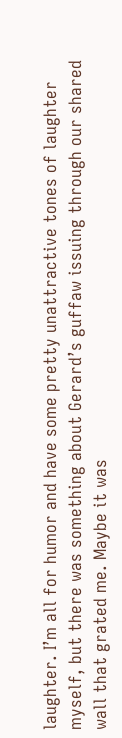laughter. I’m all for humor and have some pretty unattractive tones of laughter myself, but there was something about Gerard’s guffaw issuing through our shared wall that grated me. Maybe it was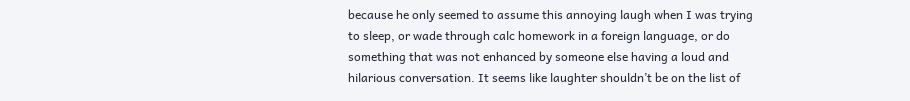because he only seemed to assume this annoying laugh when I was trying to sleep, or wade through calc homework in a foreign language, or do something that was not enhanced by someone else having a loud and hilarious conversation. It seems like laughter shouldn’t be on the list of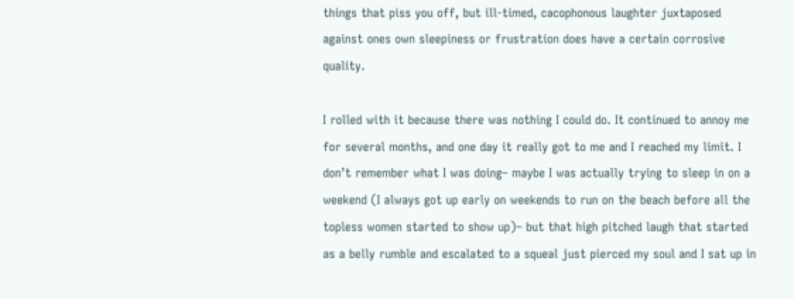things that piss you off, but ill-timed, cacophonous laughter juxtaposed against ones own sleepiness or frustration does have a certain corrosive quality.

I rolled with it because there was nothing I could do. It continued to annoy me for several months, and one day it really got to me and I reached my limit. I don’t remember what I was doing– maybe I was actually trying to sleep in on a weekend (I always got up early on weekends to run on the beach before all the topless women started to show up)– but that high pitched laugh that started as a belly rumble and escalated to a squeal just pierced my soul and I sat up in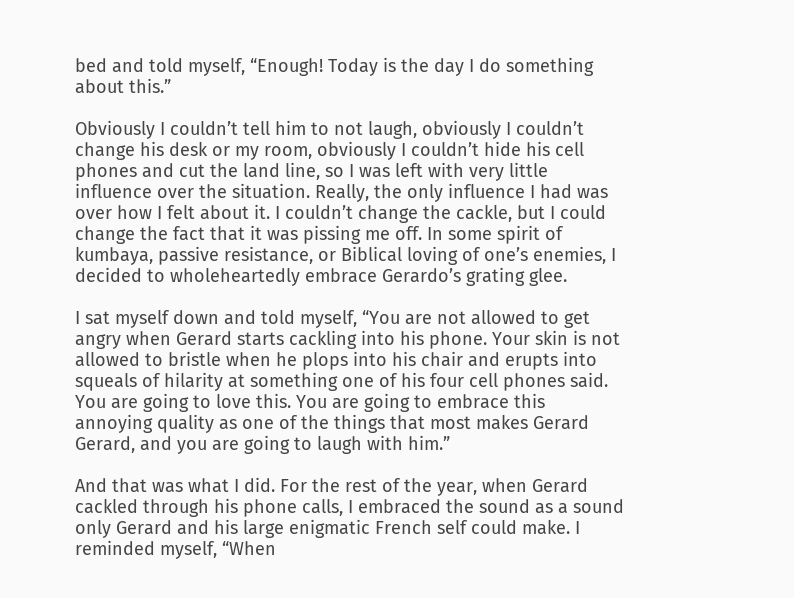bed and told myself, “Enough! Today is the day I do something about this.”

Obviously I couldn’t tell him to not laugh, obviously I couldn’t change his desk or my room, obviously I couldn’t hide his cell phones and cut the land line, so I was left with very little influence over the situation. Really, the only influence I had was over how I felt about it. I couldn’t change the cackle, but I could change the fact that it was pissing me off. In some spirit of kumbaya, passive resistance, or Biblical loving of one’s enemies, I decided to wholeheartedly embrace Gerardo’s grating glee.

I sat myself down and told myself, “You are not allowed to get angry when Gerard starts cackling into his phone. Your skin is not allowed to bristle when he plops into his chair and erupts into squeals of hilarity at something one of his four cell phones said. You are going to love this. You are going to embrace this annoying quality as one of the things that most makes Gerard Gerard, and you are going to laugh with him.”

And that was what I did. For the rest of the year, when Gerard cackled through his phone calls, I embraced the sound as a sound only Gerard and his large enigmatic French self could make. I reminded myself, “When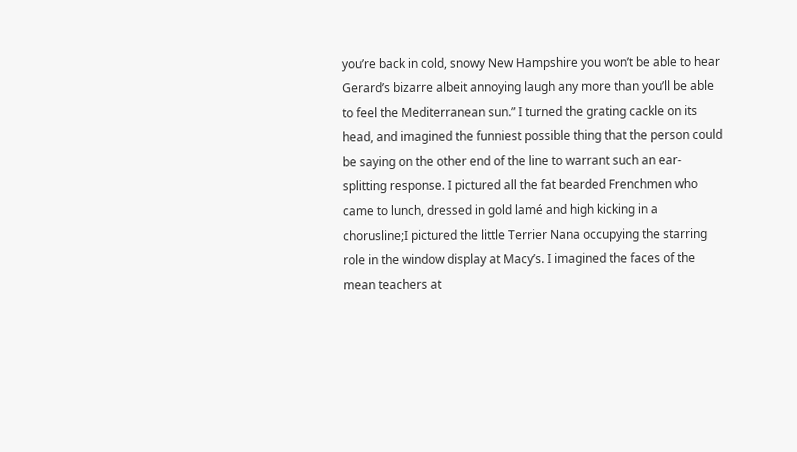you’re back in cold, snowy New Hampshire you won’t be able to hear Gerard’s bizarre albeit annoying laugh any more than you’ll be able to feel the Mediterranean sun.” I turned the grating cackle on its head, and imagined the funniest possible thing that the person could be saying on the other end of the line to warrant such an ear-splitting response. I pictured all the fat bearded Frenchmen who came to lunch, dressed in gold lamé and high kicking in a chorusline;I pictured the little Terrier Nana occupying the starring role in the window display at Macy’s. I imagined the faces of the mean teachers at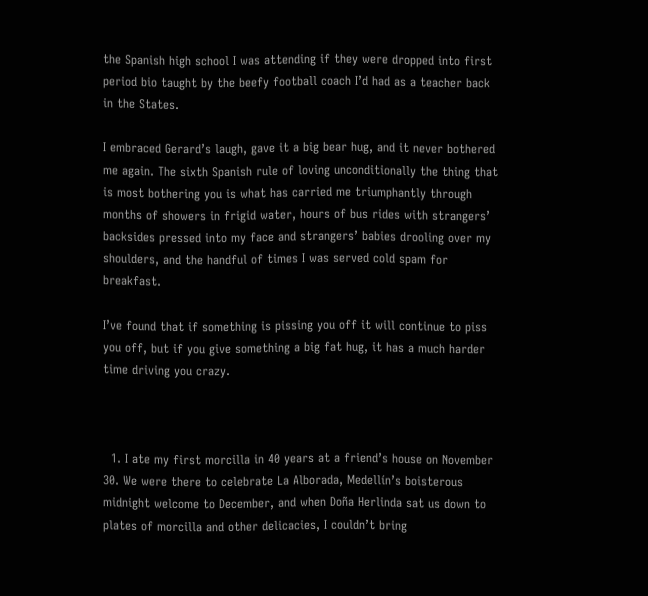the Spanish high school I was attending if they were dropped into first period bio taught by the beefy football coach I’d had as a teacher back in the States.

I embraced Gerard’s laugh, gave it a big bear hug, and it never bothered me again. The sixth Spanish rule of loving unconditionally the thing that is most bothering you is what has carried me triumphantly through months of showers in frigid water, hours of bus rides with strangers’ backsides pressed into my face and strangers’ babies drooling over my shoulders, and the handful of times I was served cold spam for breakfast.

I’ve found that if something is pissing you off it will continue to piss you off, but if you give something a big fat hug, it has a much harder time driving you crazy.



  1. I ate my first morcilla in 40 years at a friend’s house on November 30. We were there to celebrate La Alborada, Medellín’s boisterous midnight welcome to December, and when Doña Herlinda sat us down to plates of morcilla and other delicacies, I couldn’t bring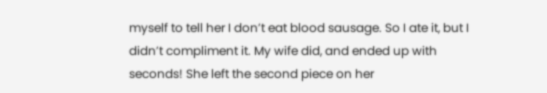myself to tell her I don’t eat blood sausage. So I ate it, but I didn’t compliment it. My wife did, and ended up with seconds! She left the second piece on her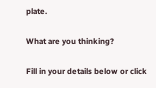plate.

What are you thinking?

Fill in your details below or click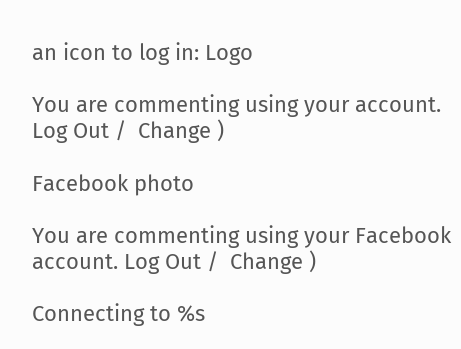an icon to log in: Logo

You are commenting using your account. Log Out /  Change )

Facebook photo

You are commenting using your Facebook account. Log Out /  Change )

Connecting to %s